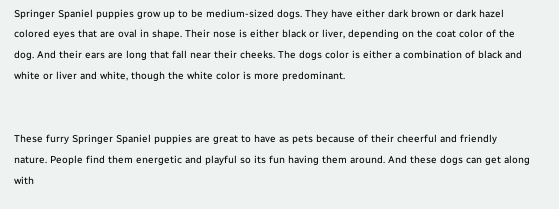Springer Spaniel puppies grow up to be medium-sized dogs. They have either dark brown or dark hazel colored eyes that are oval in shape. Their nose is either black or liver, depending on the coat color of the dog. And their ears are long that fall near their cheeks. The dogs color is either a combination of black and white or liver and white, though the white color is more predominant.


These furry Springer Spaniel puppies are great to have as pets because of their cheerful and friendly nature. People find them energetic and playful so its fun having them around. And these dogs can get along with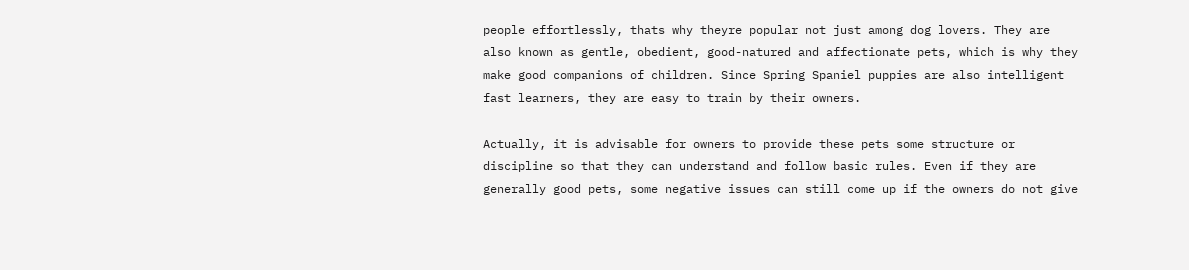people effortlessly, thats why theyre popular not just among dog lovers. They are also known as gentle, obedient, good-natured and affectionate pets, which is why they make good companions of children. Since Spring Spaniel puppies are also intelligent fast learners, they are easy to train by their owners.

Actually, it is advisable for owners to provide these pets some structure or discipline so that they can understand and follow basic rules. Even if they are generally good pets, some negative issues can still come up if the owners do not give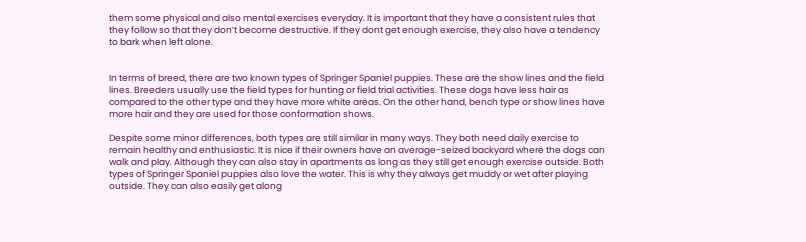them some physical and also mental exercises everyday. It is important that they have a consistent rules that they follow so that they don’t become destructive. If they dont get enough exercise, they also have a tendency to bark when left alone.


In terms of breed, there are two known types of Springer Spaniel puppies. These are the show lines and the field lines. Breeders usually use the field types for hunting or field trial activities. These dogs have less hair as compared to the other type and they have more white areas. On the other hand, bench type or show lines have more hair and they are used for those conformation shows.

Despite some minor differences, both types are still similar in many ways. They both need daily exercise to remain healthy and enthusiastic. It is nice if their owners have an average-seized backyard where the dogs can walk and play. Although they can also stay in apartments as long as they still get enough exercise outside. Both types of Springer Spaniel puppies also love the water. This is why they always get muddy or wet after playing outside. They can also easily get along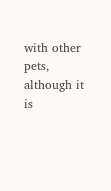with other pets, although it is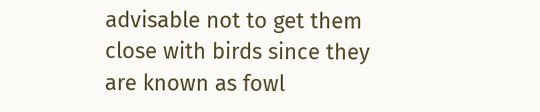advisable not to get them close with birds since they are known as fowl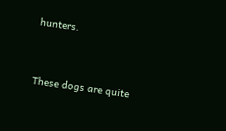hunters.


These dogs are quite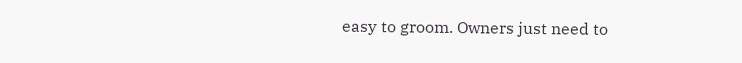easy to groom. Owners just need to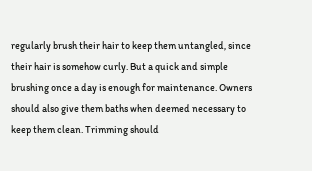regularly brush their hair to keep them untangled, since their hair is somehow curly. But a quick and simple brushing once a day is enough for maintenance. Owners should also give them baths when deemed necessary to keep them clean. Trimming should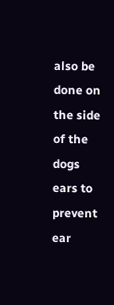also be done on the side of the dogs ears to prevent ear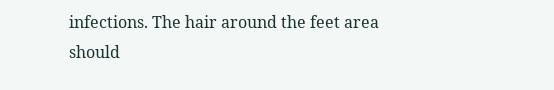infections. The hair around the feet area should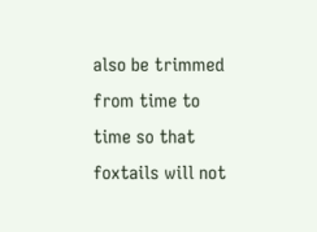also be trimmed from time to time so that foxtails will not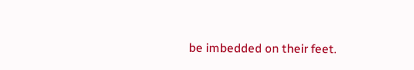be imbedded on their feet.